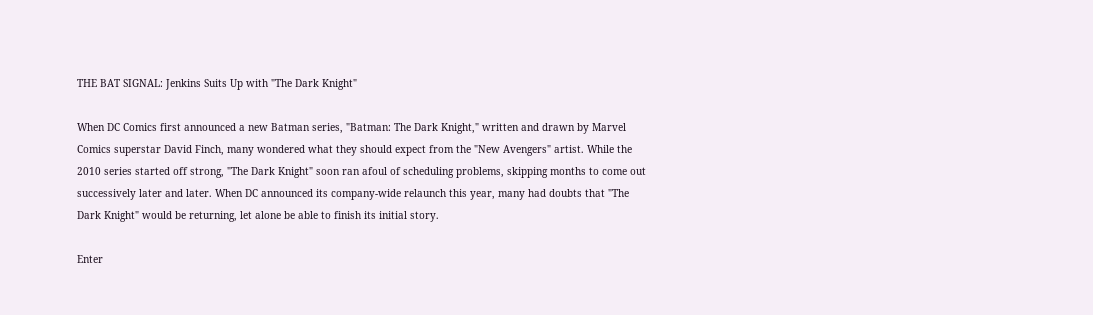THE BAT SIGNAL: Jenkins Suits Up with "The Dark Knight"

When DC Comics first announced a new Batman series, "Batman: The Dark Knight," written and drawn by Marvel Comics superstar David Finch, many wondered what they should expect from the "New Avengers" artist. While the 2010 series started off strong, "The Dark Knight" soon ran afoul of scheduling problems, skipping months to come out successively later and later. When DC announced its company-wide relaunch this year, many had doubts that "The Dark Knight" would be returning, let alone be able to finish its initial story.

Enter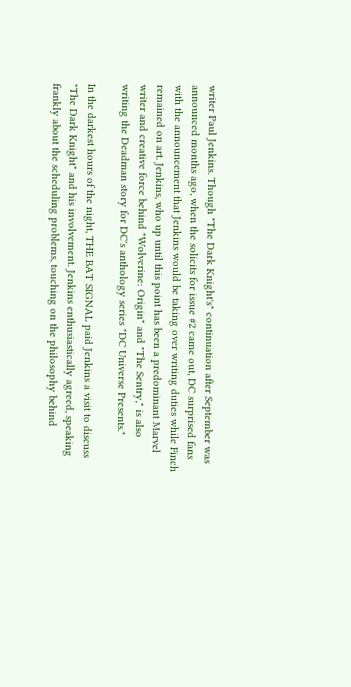writer Paul Jenkins. Though "The Dark Knight's" continuation after September was announced months ago, when the solicits for issue #2 came out, DC surprised fans with the announcement that Jenkins would be taking over writing duties while Finch remained on art. Jenkins, who up until this point has been a predominant Marvel writer and creative force behind "Wolverine: Origin" and "The Sentry," is also writing the Deadman story for DC's anthology series "DC Universe Presents."

In the darkest hours of the night, THE BAT SIGNAL paid Jenkins a visit to discuss "The Dark Knight" and his involvement. Jenkins enthusiastically agreed, speaking frankly about the scheduling problems, touching on the philosophy behind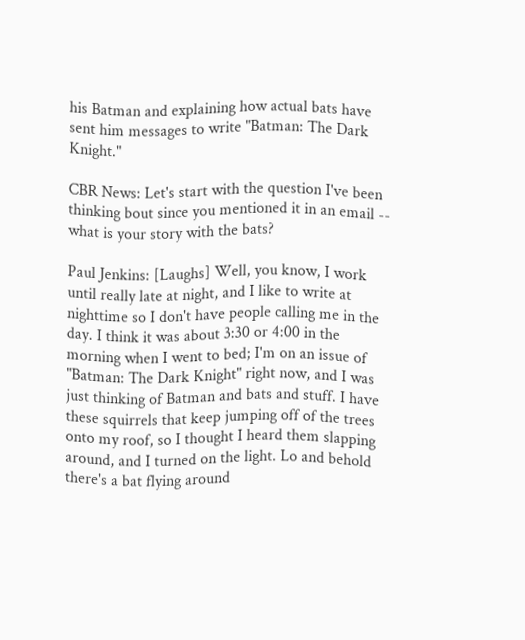his Batman and explaining how actual bats have sent him messages to write "Batman: The Dark Knight."

CBR News: Let's start with the question I've been thinking bout since you mentioned it in an email -- what is your story with the bats?

Paul Jenkins: [Laughs] Well, you know, I work until really late at night, and I like to write at nighttime so I don't have people calling me in the day. I think it was about 3:30 or 4:00 in the morning when I went to bed; I'm on an issue of "Batman: The Dark Knight" right now, and I was just thinking of Batman and bats and stuff. I have these squirrels that keep jumping off of the trees onto my roof, so I thought I heard them slapping around, and I turned on the light. Lo and behold there's a bat flying around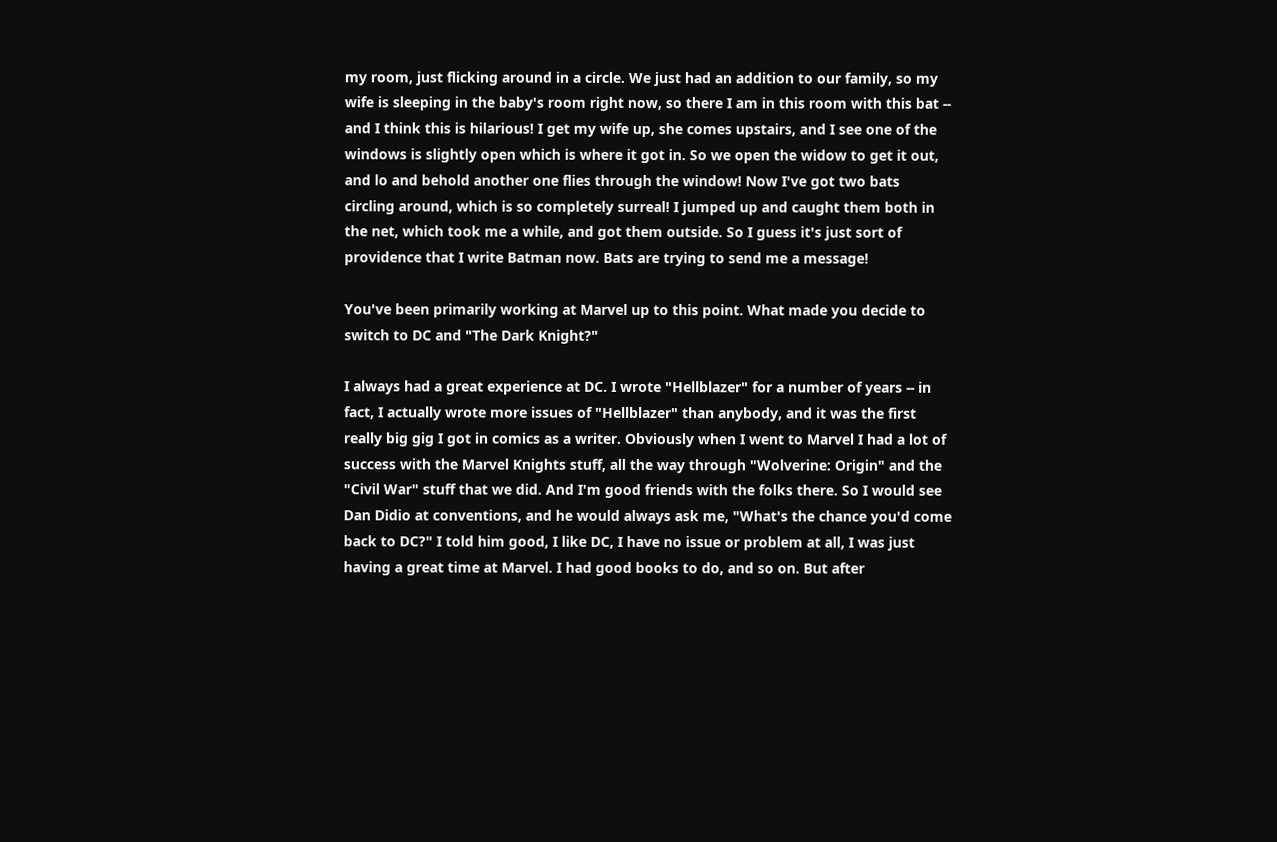my room, just flicking around in a circle. We just had an addition to our family, so my wife is sleeping in the baby's room right now, so there I am in this room with this bat -- and I think this is hilarious! I get my wife up, she comes upstairs, and I see one of the windows is slightly open which is where it got in. So we open the widow to get it out, and lo and behold another one flies through the window! Now I've got two bats circling around, which is so completely surreal! I jumped up and caught them both in the net, which took me a while, and got them outside. So I guess it's just sort of providence that I write Batman now. Bats are trying to send me a message!

You've been primarily working at Marvel up to this point. What made you decide to switch to DC and "The Dark Knight?"

I always had a great experience at DC. I wrote "Hellblazer" for a number of years -- in fact, I actually wrote more issues of "Hellblazer" than anybody, and it was the first really big gig I got in comics as a writer. Obviously when I went to Marvel I had a lot of success with the Marvel Knights stuff, all the way through "Wolverine: Origin" and the "Civil War" stuff that we did. And I'm good friends with the folks there. So I would see Dan Didio at conventions, and he would always ask me, "What's the chance you'd come back to DC?" I told him good, I like DC, I have no issue or problem at all, I was just having a great time at Marvel. I had good books to do, and so on. But after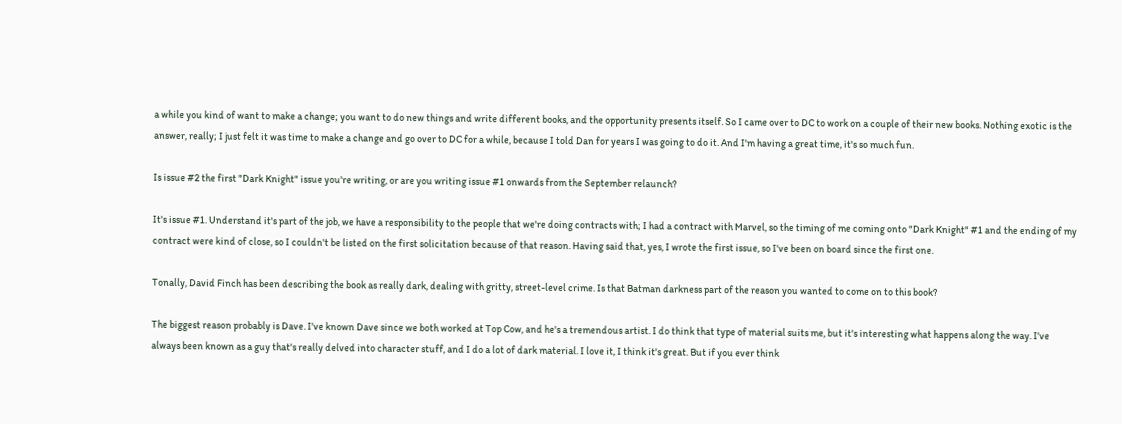a while you kind of want to make a change; you want to do new things and write different books, and the opportunity presents itself. So I came over to DC to work on a couple of their new books. Nothing exotic is the answer, really; I just felt it was time to make a change and go over to DC for a while, because I told Dan for years I was going to do it. And I'm having a great time, it's so much fun.

Is issue #2 the first "Dark Knight" issue you're writing, or are you writing issue #1 onwards from the September relaunch?

It's issue #1. Understand it's part of the job, we have a responsibility to the people that we're doing contracts with; I had a contract with Marvel, so the timing of me coming onto "Dark Knight" #1 and the ending of my contract were kind of close, so I couldn't be listed on the first solicitation because of that reason. Having said that, yes, I wrote the first issue, so I've been on board since the first one.

Tonally, David Finch has been describing the book as really dark, dealing with gritty, street-level crime. Is that Batman darkness part of the reason you wanted to come on to this book?

The biggest reason probably is Dave. I've known Dave since we both worked at Top Cow, and he's a tremendous artist. I do think that type of material suits me, but it's interesting what happens along the way. I've always been known as a guy that's really delved into character stuff, and I do a lot of dark material. I love it, I think it's great. But if you ever think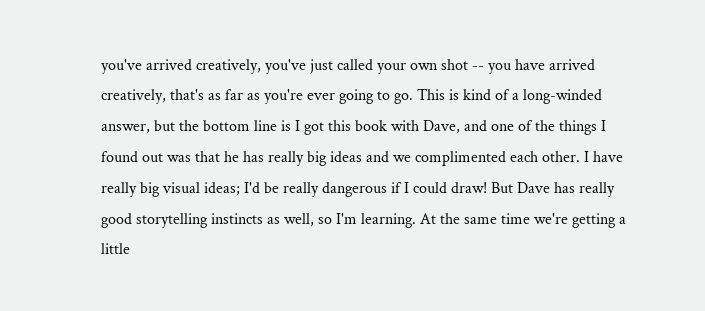you've arrived creatively, you've just called your own shot -- you have arrived creatively, that's as far as you're ever going to go. This is kind of a long-winded answer, but the bottom line is I got this book with Dave, and one of the things I found out was that he has really big ideas and we complimented each other. I have really big visual ideas; I'd be really dangerous if I could draw! But Dave has really good storytelling instincts as well, so I'm learning. At the same time we're getting a little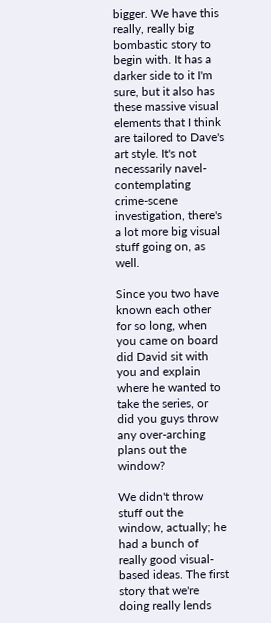bigger. We have this really, really big bombastic story to begin with. It has a darker side to it I'm sure, but it also has these massive visual elements that I think are tailored to Dave's art style. It's not necessarily navel-contemplating crime-scene investigation, there's a lot more big visual stuff going on, as well.

Since you two have known each other for so long, when you came on board did David sit with you and explain where he wanted to take the series, or did you guys throw any over-arching plans out the window?

We didn't throw stuff out the window, actually; he had a bunch of really good visual-based ideas. The first story that we're doing really lends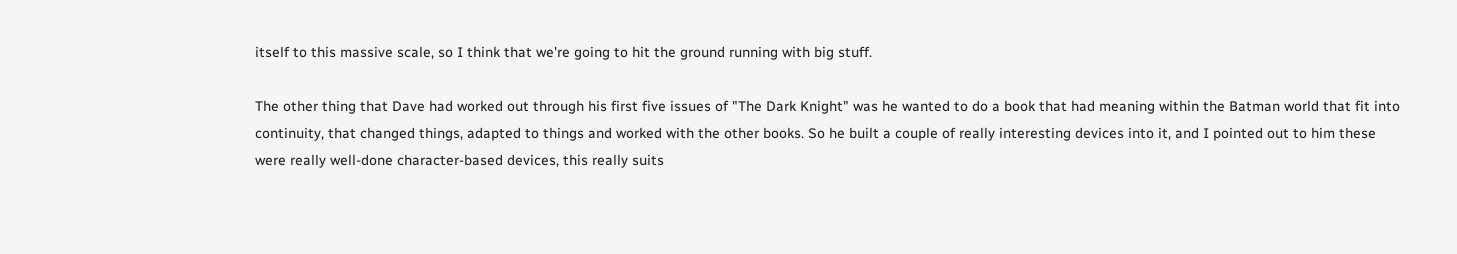itself to this massive scale, so I think that we're going to hit the ground running with big stuff.

The other thing that Dave had worked out through his first five issues of "The Dark Knight" was he wanted to do a book that had meaning within the Batman world that fit into continuity, that changed things, adapted to things and worked with the other books. So he built a couple of really interesting devices into it, and I pointed out to him these were really well-done character-based devices, this really suits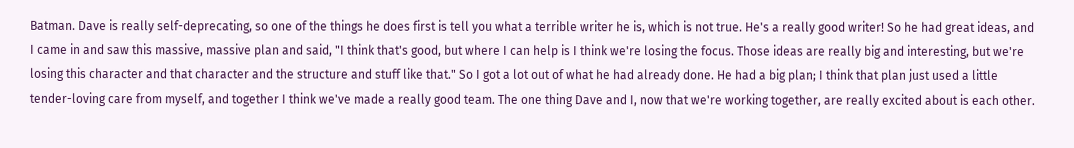Batman. Dave is really self-deprecating, so one of the things he does first is tell you what a terrible writer he is, which is not true. He's a really good writer! So he had great ideas, and I came in and saw this massive, massive plan and said, "I think that's good, but where I can help is I think we're losing the focus. Those ideas are really big and interesting, but we're losing this character and that character and the structure and stuff like that." So I got a lot out of what he had already done. He had a big plan; I think that plan just used a little tender-loving care from myself, and together I think we've made a really good team. The one thing Dave and I, now that we're working together, are really excited about is each other.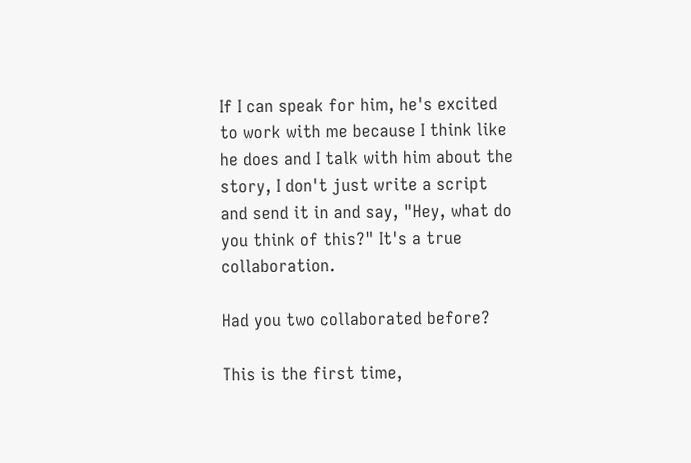If I can speak for him, he's excited to work with me because I think like he does and I talk with him about the story, I don't just write a script and send it in and say, "Hey, what do you think of this?" It's a true collaboration.

Had you two collaborated before?

This is the first time,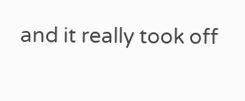and it really took off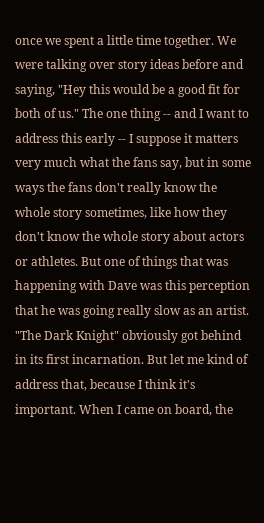once we spent a little time together. We were talking over story ideas before and saying, "Hey this would be a good fit for both of us." The one thing -- and I want to address this early -- I suppose it matters very much what the fans say, but in some ways the fans don't really know the whole story sometimes, like how they don't know the whole story about actors or athletes. But one of things that was happening with Dave was this perception that he was going really slow as an artist. "The Dark Knight" obviously got behind in its first incarnation. But let me kind of address that, because I think it's important. When I came on board, the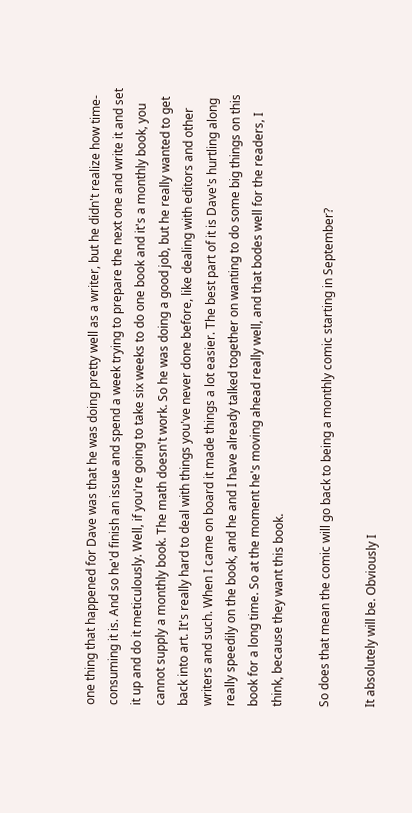one thing that happened for Dave was that he was doing pretty well as a writer, but he didn't realize how time-consuming it is. And so he'd finish an issue and spend a week trying to prepare the next one and write it and set it up and do it meticulously. Well, if you're going to take six weeks to do one book and it's a monthly book, you cannot supply a monthly book. The math doesn't work. So he was doing a good job, but he really wanted to get back into art. It's really hard to deal with things you've never done before, like dealing with editors and other writers and such. When I came on board it made things a lot easier. The best part of it is Dave's hurtling along really speedily on the book, and he and I have already talked together on wanting to do some big things on this book for a long time. So at the moment he's moving ahead really well, and that bodes well for the readers, I think, because they want this book.

So does that mean the comic will go back to being a monthly comic starting in September?

It absolutely will be. Obviously I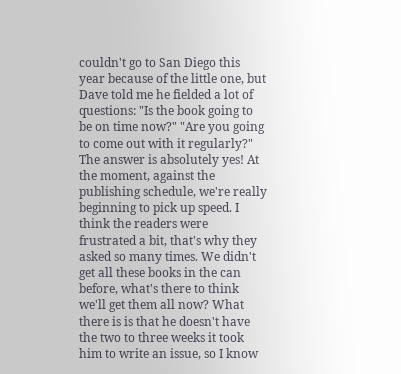couldn't go to San Diego this year because of the little one, but Dave told me he fielded a lot of questions: "Is the book going to be on time now?" "Are you going to come out with it regularly?" The answer is absolutely yes! At the moment, against the publishing schedule, we're really beginning to pick up speed. I think the readers were frustrated a bit, that's why they asked so many times. We didn't get all these books in the can before, what's there to think we'll get them all now? What there is is that he doesn't have the two to three weeks it took him to write an issue, so I know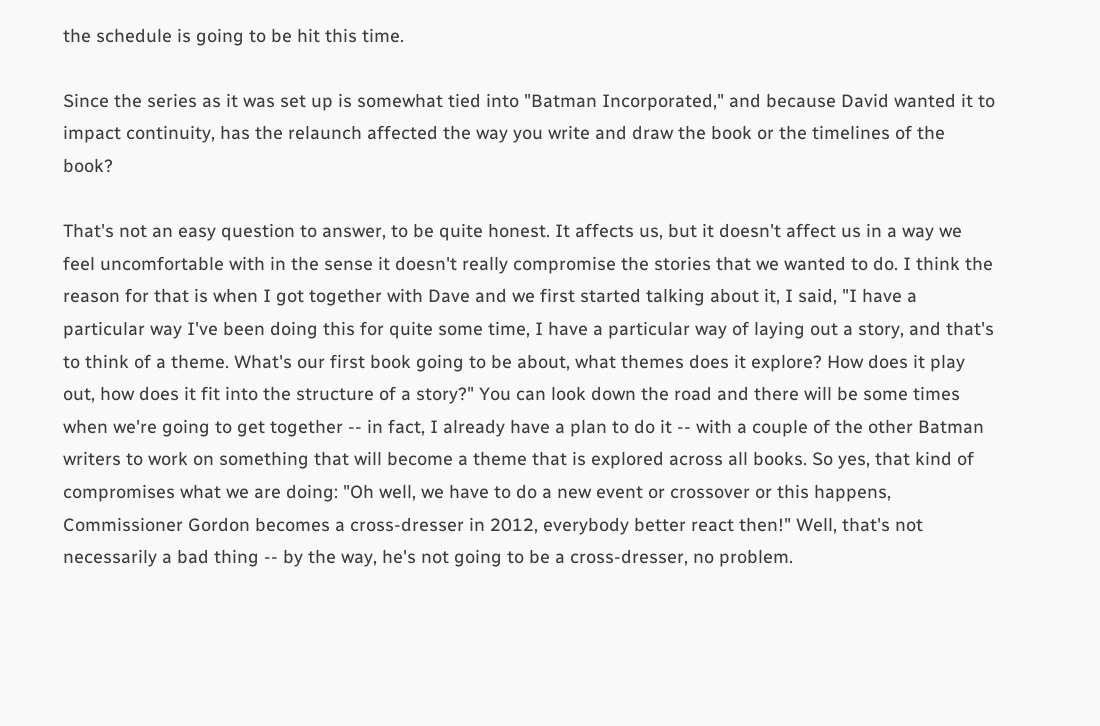the schedule is going to be hit this time.

Since the series as it was set up is somewhat tied into "Batman Incorporated," and because David wanted it to impact continuity, has the relaunch affected the way you write and draw the book or the timelines of the book?

That's not an easy question to answer, to be quite honest. It affects us, but it doesn't affect us in a way we feel uncomfortable with in the sense it doesn't really compromise the stories that we wanted to do. I think the reason for that is when I got together with Dave and we first started talking about it, I said, "I have a particular way I've been doing this for quite some time, I have a particular way of laying out a story, and that's to think of a theme. What's our first book going to be about, what themes does it explore? How does it play out, how does it fit into the structure of a story?" You can look down the road and there will be some times when we're going to get together -- in fact, I already have a plan to do it -- with a couple of the other Batman writers to work on something that will become a theme that is explored across all books. So yes, that kind of compromises what we are doing: "Oh well, we have to do a new event or crossover or this happens, Commissioner Gordon becomes a cross-dresser in 2012, everybody better react then!" Well, that's not necessarily a bad thing -- by the way, he's not going to be a cross-dresser, no problem.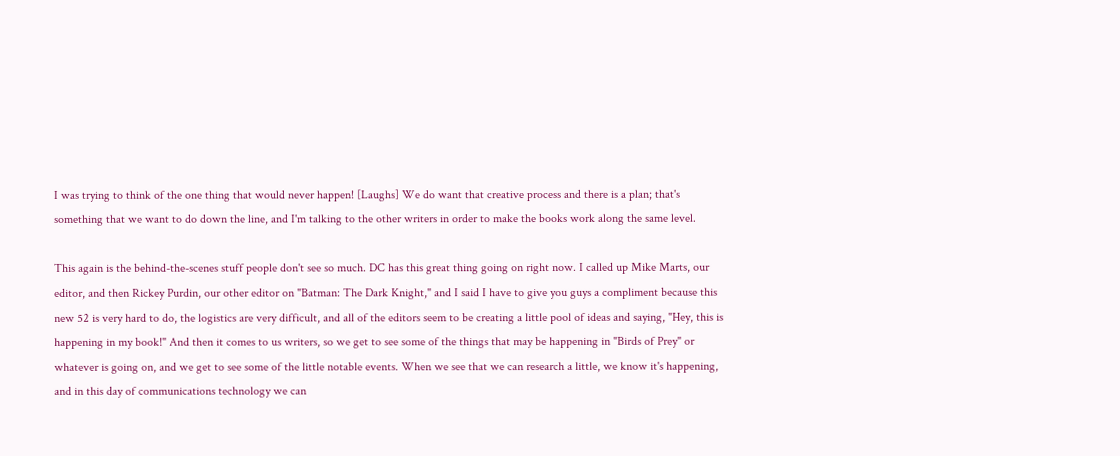I was trying to think of the one thing that would never happen! [Laughs] We do want that creative process and there is a plan; that's something that we want to do down the line, and I'm talking to the other writers in order to make the books work along the same level.

This again is the behind-the-scenes stuff people don't see so much. DC has this great thing going on right now. I called up Mike Marts, our editor, and then Rickey Purdin, our other editor on "Batman: The Dark Knight," and I said I have to give you guys a compliment because this new 52 is very hard to do, the logistics are very difficult, and all of the editors seem to be creating a little pool of ideas and saying, "Hey, this is happening in my book!" And then it comes to us writers, so we get to see some of the things that may be happening in "Birds of Prey" or whatever is going on, and we get to see some of the little notable events. When we see that we can research a little, we know it's happening, and in this day of communications technology we can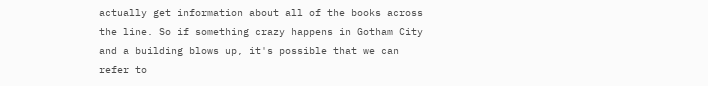actually get information about all of the books across the line. So if something crazy happens in Gotham City and a building blows up, it's possible that we can refer to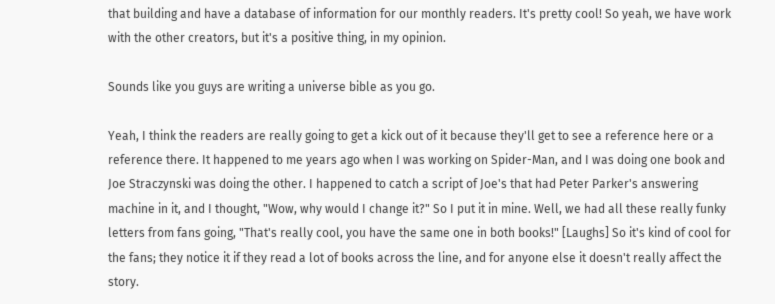that building and have a database of information for our monthly readers. It's pretty cool! So yeah, we have work with the other creators, but it's a positive thing, in my opinion.

Sounds like you guys are writing a universe bible as you go.

Yeah, I think the readers are really going to get a kick out of it because they'll get to see a reference here or a reference there. It happened to me years ago when I was working on Spider-Man, and I was doing one book and Joe Straczynski was doing the other. I happened to catch a script of Joe's that had Peter Parker's answering machine in it, and I thought, "Wow, why would I change it?" So I put it in mine. Well, we had all these really funky letters from fans going, "That's really cool, you have the same one in both books!" [Laughs] So it's kind of cool for the fans; they notice it if they read a lot of books across the line, and for anyone else it doesn't really affect the story.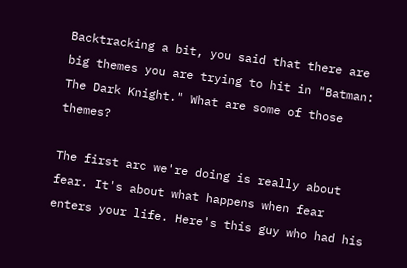Backtracking a bit, you said that there are big themes you are trying to hit in "Batman: The Dark Knight." What are some of those themes?

The first arc we're doing is really about fear. It's about what happens when fear enters your life. Here's this guy who had his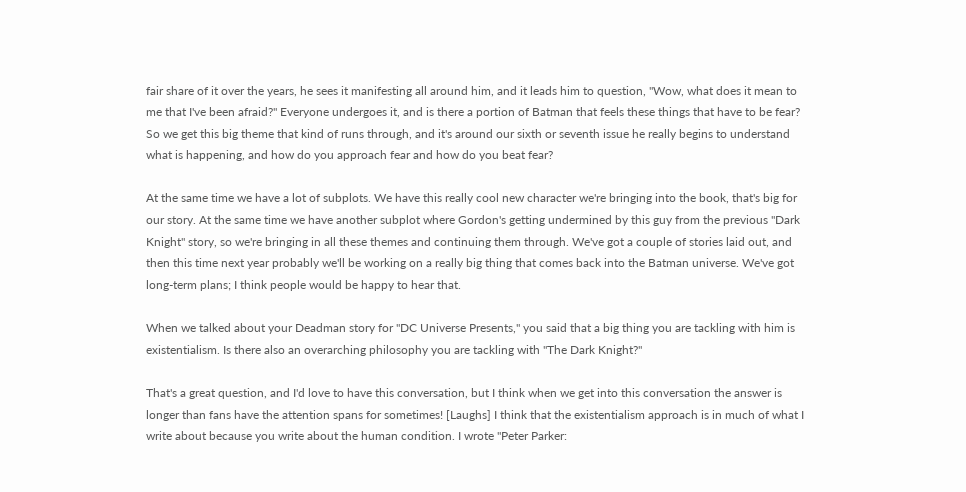fair share of it over the years, he sees it manifesting all around him, and it leads him to question, "Wow, what does it mean to me that I've been afraid?" Everyone undergoes it, and is there a portion of Batman that feels these things that have to be fear? So we get this big theme that kind of runs through, and it's around our sixth or seventh issue he really begins to understand what is happening, and how do you approach fear and how do you beat fear?

At the same time we have a lot of subplots. We have this really cool new character we're bringing into the book, that's big for our story. At the same time we have another subplot where Gordon's getting undermined by this guy from the previous "Dark Knight" story, so we're bringing in all these themes and continuing them through. We've got a couple of stories laid out, and then this time next year probably we'll be working on a really big thing that comes back into the Batman universe. We've got long-term plans; I think people would be happy to hear that.

When we talked about your Deadman story for "DC Universe Presents," you said that a big thing you are tackling with him is existentialism. Is there also an overarching philosophy you are tackling with "The Dark Knight?"

That's a great question, and I'd love to have this conversation, but I think when we get into this conversation the answer is longer than fans have the attention spans for sometimes! [Laughs] I think that the existentialism approach is in much of what I write about because you write about the human condition. I wrote "Peter Parker: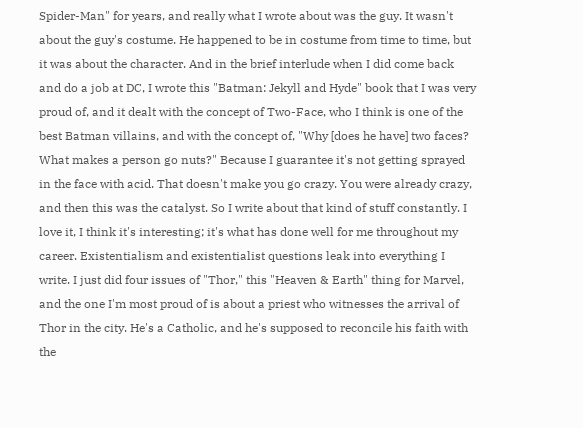Spider-Man" for years, and really what I wrote about was the guy. It wasn't about the guy's costume. He happened to be in costume from time to time, but it was about the character. And in the brief interlude when I did come back and do a job at DC, I wrote this "Batman: Jekyll and Hyde" book that I was very proud of, and it dealt with the concept of Two-Face, who I think is one of the best Batman villains, and with the concept of, "Why [does he have] two faces? What makes a person go nuts?" Because I guarantee it's not getting sprayed in the face with acid. That doesn't make you go crazy. You were already crazy, and then this was the catalyst. So I write about that kind of stuff constantly. I love it, I think it's interesting; it's what has done well for me throughout my career. Existentialism and existentialist questions leak into everything I write. I just did four issues of "Thor," this "Heaven & Earth" thing for Marvel, and the one I'm most proud of is about a priest who witnesses the arrival of Thor in the city. He's a Catholic, and he's supposed to reconcile his faith with the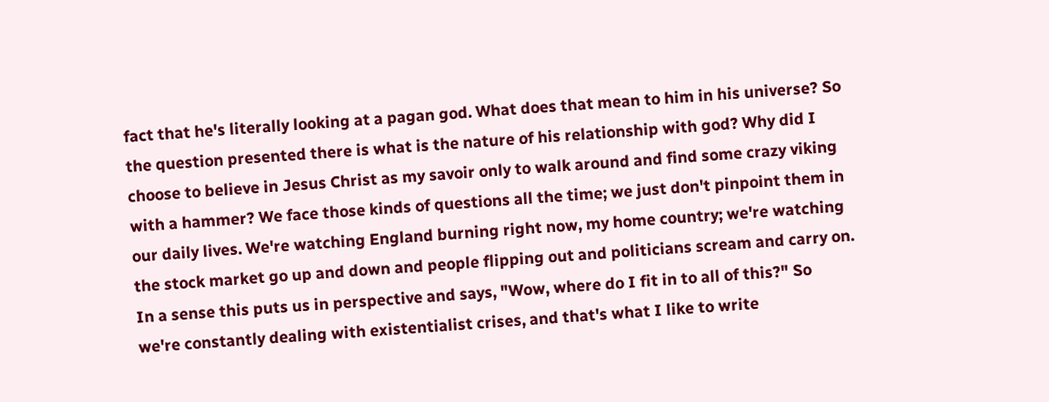fact that he's literally looking at a pagan god. What does that mean to him in his universe? So the question presented there is what is the nature of his relationship with god? Why did I choose to believe in Jesus Christ as my savoir only to walk around and find some crazy viking with a hammer? We face those kinds of questions all the time; we just don't pinpoint them in our daily lives. We're watching England burning right now, my home country; we're watching the stock market go up and down and people flipping out and politicians scream and carry on. In a sense this puts us in perspective and says, "Wow, where do I fit in to all of this?" So we're constantly dealing with existentialist crises, and that's what I like to write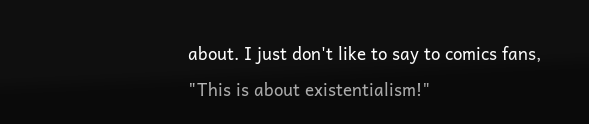about. I just don't like to say to comics fans, "This is about existentialism!"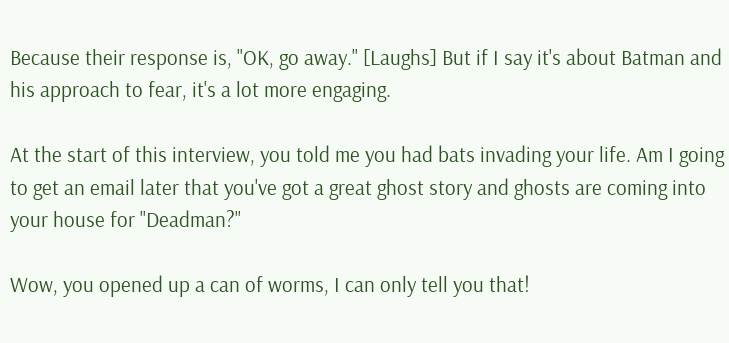Because their response is, "OK, go away." [Laughs] But if I say it's about Batman and his approach to fear, it's a lot more engaging.

At the start of this interview, you told me you had bats invading your life. Am I going to get an email later that you've got a great ghost story and ghosts are coming into your house for "Deadman?"

Wow, you opened up a can of worms, I can only tell you that!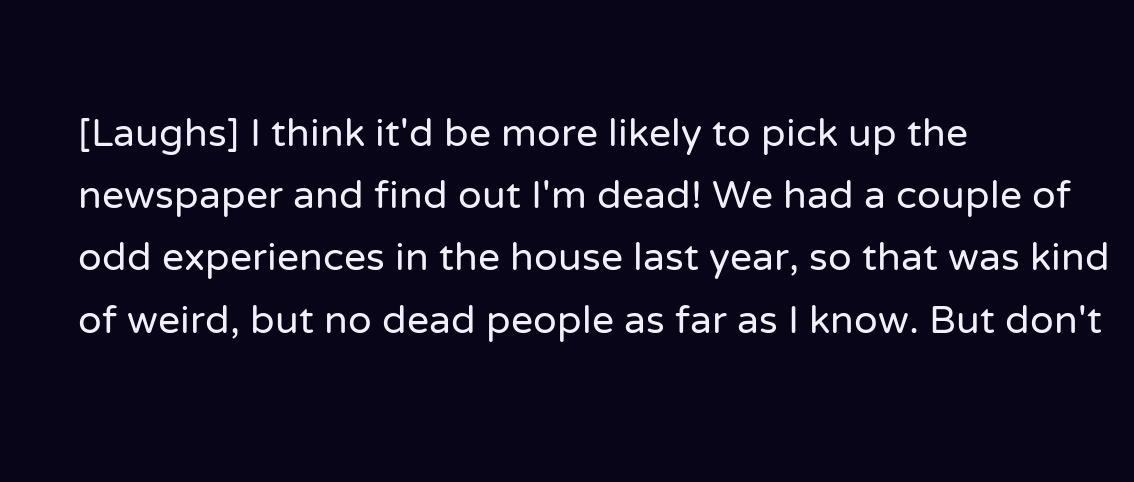[Laughs] I think it'd be more likely to pick up the newspaper and find out I'm dead! We had a couple of odd experiences in the house last year, so that was kind of weird, but no dead people as far as I know. But don't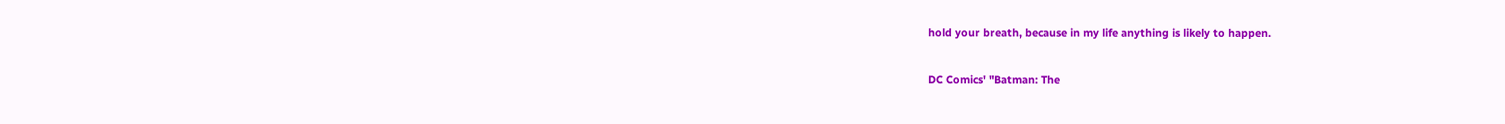hold your breath, because in my life anything is likely to happen.

DC Comics' "Batman: The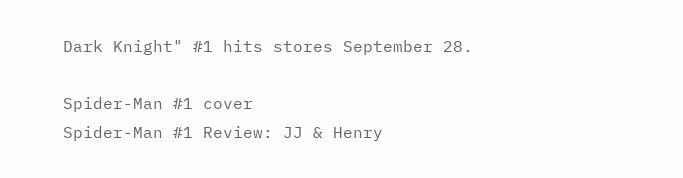Dark Knight" #1 hits stores September 28.

Spider-Man #1 cover
Spider-Man #1 Review: JJ & Henry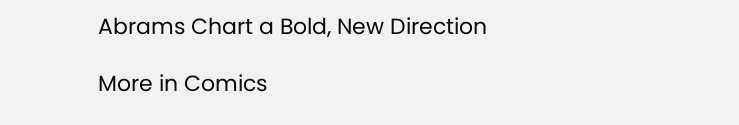Abrams Chart a Bold, New Direction

More in Comics